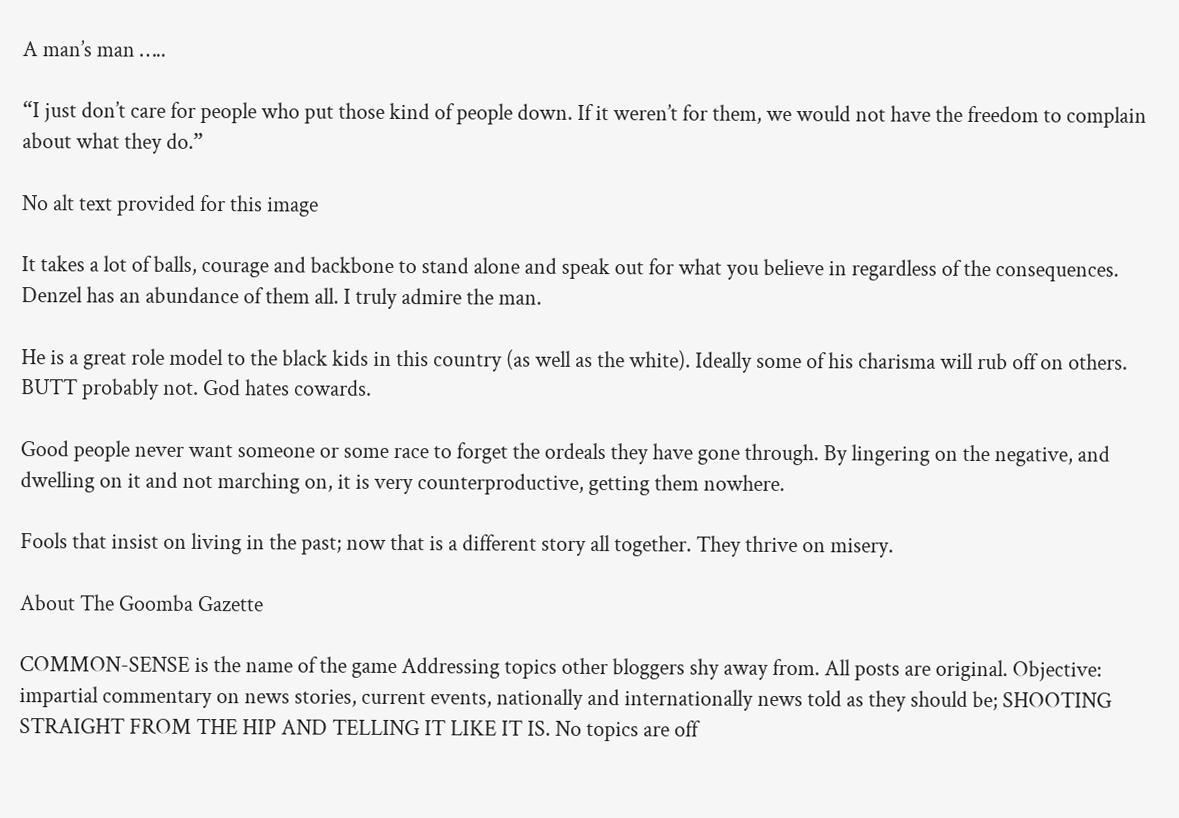A man’s man …..

“I just don’t care for people who put those kind of people down. If it weren’t for them, we would not have the freedom to complain about what they do.”

No alt text provided for this image

It takes a lot of balls, courage and backbone to stand alone and speak out for what you believe in regardless of the consequences. Denzel has an abundance of them all. I truly admire the man.

He is a great role model to the black kids in this country (as well as the white). Ideally some of his charisma will rub off on others. BUTT probably not. God hates cowards.

Good people never want someone or some race to forget the ordeals they have gone through. By lingering on the negative, and dwelling on it and not marching on, it is very counterproductive, getting them nowhere.

Fools that insist on living in the past; now that is a different story all together. They thrive on misery.

About The Goomba Gazette

COMMON-SENSE is the name of the game Addressing topics other bloggers shy away from. All posts are original. Objective: impartial commentary on news stories, current events, nationally and internationally news told as they should be; SHOOTING STRAIGHT FROM THE HIP AND TELLING IT LIKE IT IS. No topics are off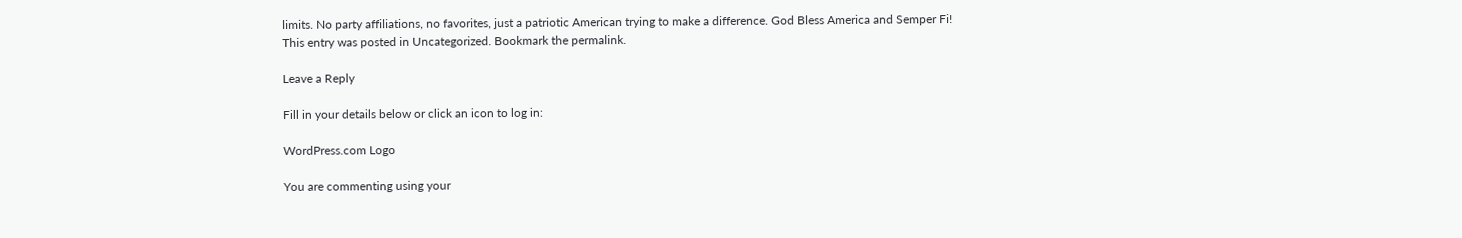limits. No party affiliations, no favorites, just a patriotic American trying to make a difference. God Bless America and Semper Fi!
This entry was posted in Uncategorized. Bookmark the permalink.

Leave a Reply

Fill in your details below or click an icon to log in:

WordPress.com Logo

You are commenting using your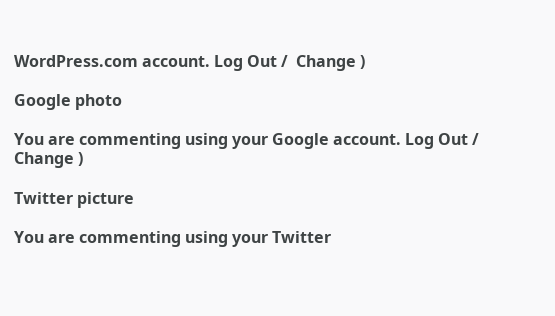WordPress.com account. Log Out /  Change )

Google photo

You are commenting using your Google account. Log Out /  Change )

Twitter picture

You are commenting using your Twitter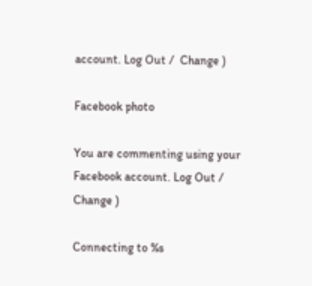account. Log Out /  Change )

Facebook photo

You are commenting using your Facebook account. Log Out /  Change )

Connecting to %s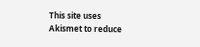This site uses Akismet to reduce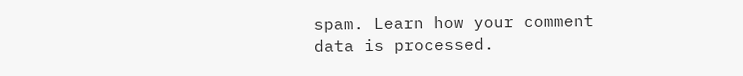spam. Learn how your comment data is processed.